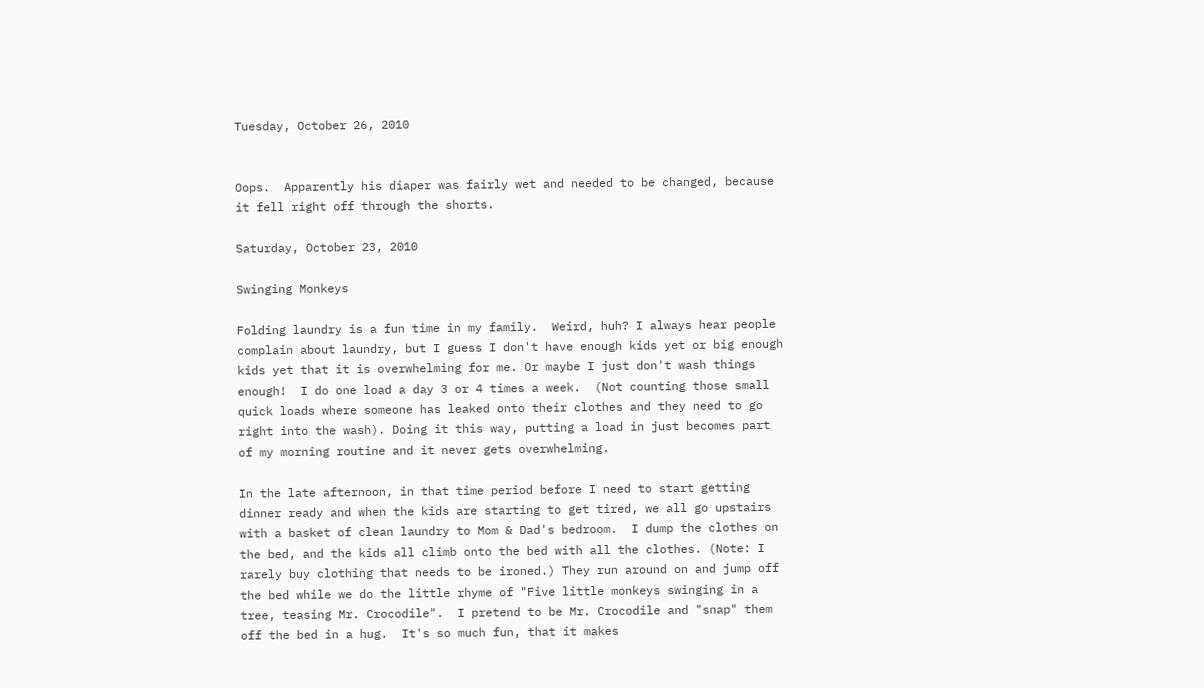Tuesday, October 26, 2010


Oops.  Apparently his diaper was fairly wet and needed to be changed, because it fell right off through the shorts.

Saturday, October 23, 2010

Swinging Monkeys

Folding laundry is a fun time in my family.  Weird, huh? I always hear people complain about laundry, but I guess I don't have enough kids yet or big enough kids yet that it is overwhelming for me. Or maybe I just don't wash things enough!  I do one load a day 3 or 4 times a week.  (Not counting those small quick loads where someone has leaked onto their clothes and they need to go right into the wash). Doing it this way, putting a load in just becomes part of my morning routine and it never gets overwhelming.

In the late afternoon, in that time period before I need to start getting dinner ready and when the kids are starting to get tired, we all go upstairs with a basket of clean laundry to Mom & Dad's bedroom.  I dump the clothes on the bed, and the kids all climb onto the bed with all the clothes. (Note: I rarely buy clothing that needs to be ironed.) They run around on and jump off the bed while we do the little rhyme of "Five little monkeys swinging in a tree, teasing Mr. Crocodile".  I pretend to be Mr. Crocodile and "snap" them off the bed in a hug.  It's so much fun, that it makes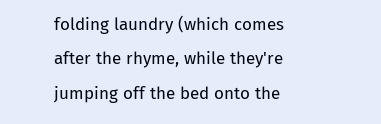folding laundry (which comes after the rhyme, while they're jumping off the bed onto the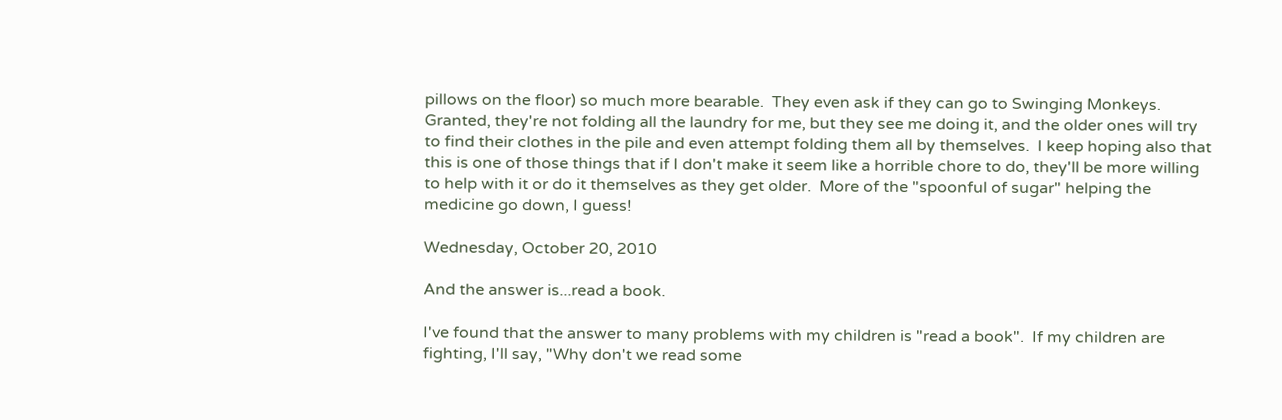pillows on the floor) so much more bearable.  They even ask if they can go to Swinging Monkeys. Granted, they're not folding all the laundry for me, but they see me doing it, and the older ones will try to find their clothes in the pile and even attempt folding them all by themselves.  I keep hoping also that this is one of those things that if I don't make it seem like a horrible chore to do, they'll be more willing to help with it or do it themselves as they get older.  More of the "spoonful of sugar" helping the medicine go down, I guess!

Wednesday, October 20, 2010

And the answer is...read a book.

I've found that the answer to many problems with my children is "read a book".  If my children are fighting, I'll say, "Why don't we read some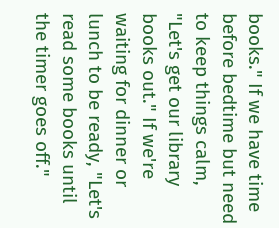books." If we have time before bedtime but need to keep things calm, "Let's get our library books out." If we're waiting for dinner or lunch to be ready, "Let's read some books until the timer goes off."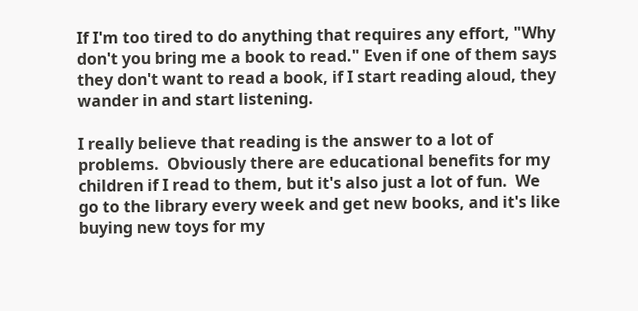If I'm too tired to do anything that requires any effort, "Why don't you bring me a book to read." Even if one of them says they don't want to read a book, if I start reading aloud, they wander in and start listening.

I really believe that reading is the answer to a lot of problems.  Obviously there are educational benefits for my children if I read to them, but it's also just a lot of fun.  We go to the library every week and get new books, and it's like buying new toys for my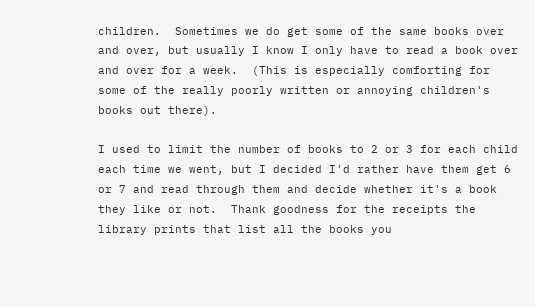children.  Sometimes we do get some of the same books over and over, but usually I know I only have to read a book over and over for a week.  (This is especially comforting for some of the really poorly written or annoying children's books out there).

I used to limit the number of books to 2 or 3 for each child each time we went, but I decided I'd rather have them get 6 or 7 and read through them and decide whether it's a book they like or not.  Thank goodness for the receipts the library prints that list all the books you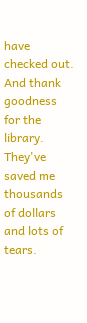have checked out.  And thank goodness for the library.  They've saved me thousands of dollars and lots of tears.